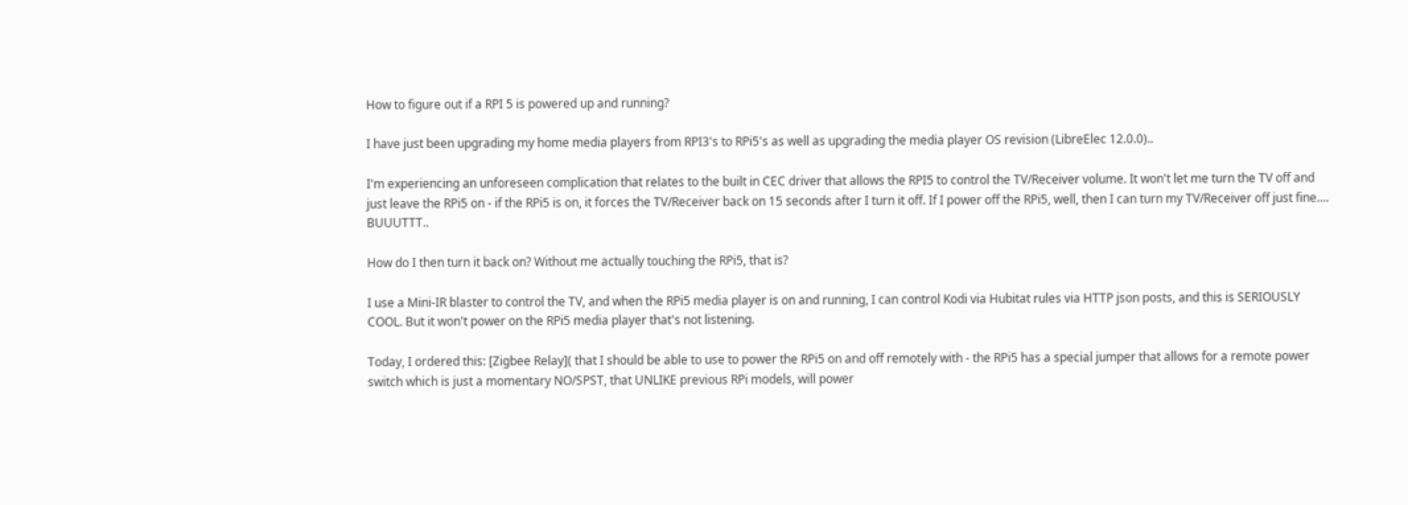How to figure out if a RPI 5 is powered up and running?

I have just been upgrading my home media players from RPI3's to RPi5's as well as upgrading the media player OS revision (LibreElec 12.0.0)..

I'm experiencing an unforeseen complication that relates to the built in CEC driver that allows the RPI5 to control the TV/Receiver volume. It won't let me turn the TV off and just leave the RPi5 on - if the RPi5 is on, it forces the TV/Receiver back on 15 seconds after I turn it off. If I power off the RPi5, well, then I can turn my TV/Receiver off just fine.... BUUUTTT..

How do I then turn it back on? Without me actually touching the RPi5, that is?

I use a Mini-IR blaster to control the TV, and when the RPi5 media player is on and running, I can control Kodi via Hubitat rules via HTTP json posts, and this is SERIOUSLY COOL. But it won't power on the RPi5 media player that's not listening.

Today, I ordered this: [Zigbee Relay]( that I should be able to use to power the RPi5 on and off remotely with - the RPi5 has a special jumper that allows for a remote power switch which is just a momentary NO/SPST, that UNLIKE previous RPi models, will power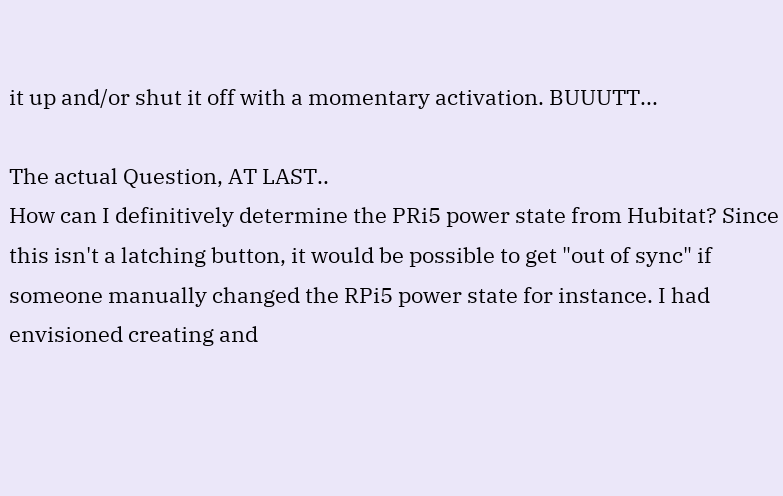it up and/or shut it off with a momentary activation. BUUUTT...

The actual Question, AT LAST..
How can I definitively determine the PRi5 power state from Hubitat? Since this isn't a latching button, it would be possible to get "out of sync" if someone manually changed the RPi5 power state for instance. I had envisioned creating and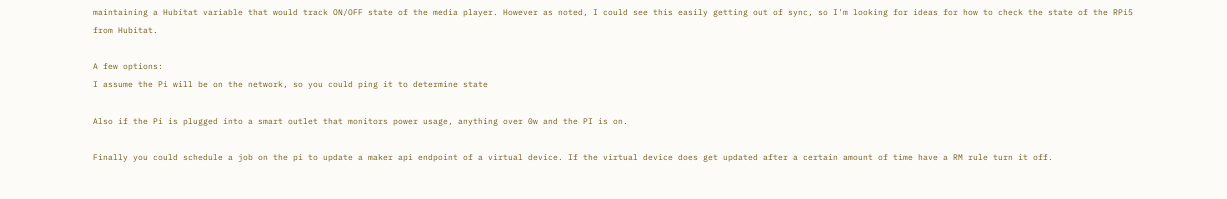maintaining a Hubitat variable that would track ON/OFF state of the media player. However as noted, I could see this easily getting out of sync, so I'm looking for ideas for how to check the state of the RPi5 from Hubitat.

A few options:
I assume the Pi will be on the network, so you could ping it to determine state

Also if the Pi is plugged into a smart outlet that monitors power usage, anything over 0w and the PI is on.

Finally you could schedule a job on the pi to update a maker api endpoint of a virtual device. If the virtual device does get updated after a certain amount of time have a RM rule turn it off.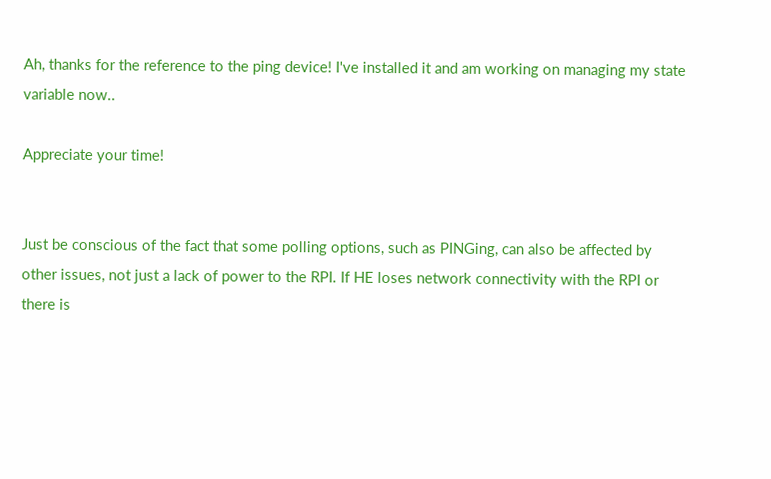Ah, thanks for the reference to the ping device! I've installed it and am working on managing my state variable now..

Appreciate your time!


Just be conscious of the fact that some polling options, such as PINGing, can also be affected by other issues, not just a lack of power to the RPI. If HE loses network connectivity with the RPI or there is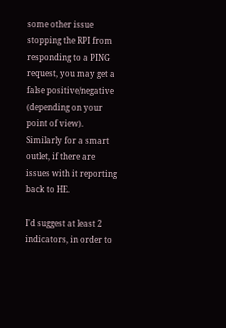some other issue stopping the RPI from responding to a PING request, you may get a false positive/negative (depending on your point of view). Similarly for a smart outlet, if there are issues with it reporting back to HE.

I'd suggest at least 2 indicators, in order to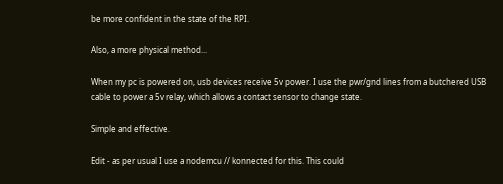be more confident in the state of the RPI.

Also, a more physical method...

When my pc is powered on, usb devices receive 5v power. I use the pwr/gnd lines from a butchered USB cable to power a 5v relay, which allows a contact sensor to change state.

Simple and effective.

Edit - as per usual I use a nodemcu // konnected for this. This could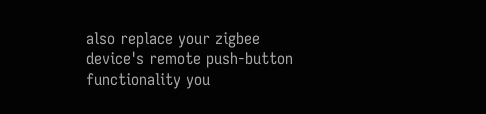also replace your zigbee device's remote push-button functionality you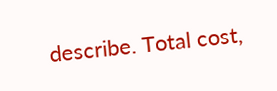describe. Total cost,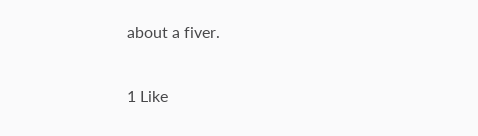about a fiver.

1 Like